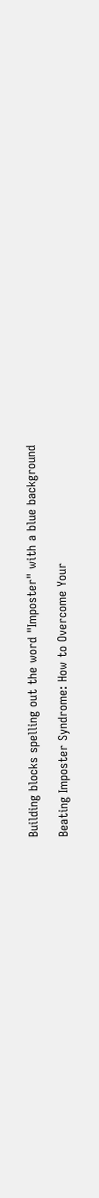Building blocks spelling out the word "Imposter" with a blue background

Beating Imposter Syndrome: How to Overcome Your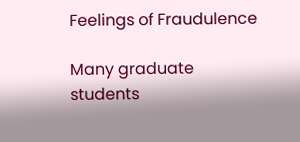Feelings of Fraudulence

Many graduate students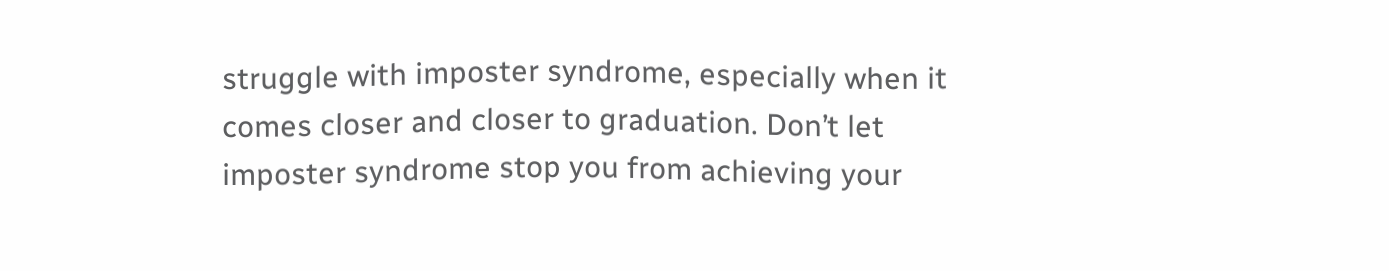struggle with imposter syndrome, especially when it comes closer and closer to graduation. Don’t let imposter syndrome stop you from achieving your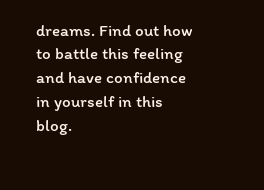dreams. Find out how to battle this feeling and have confidence in yourself in this blog.